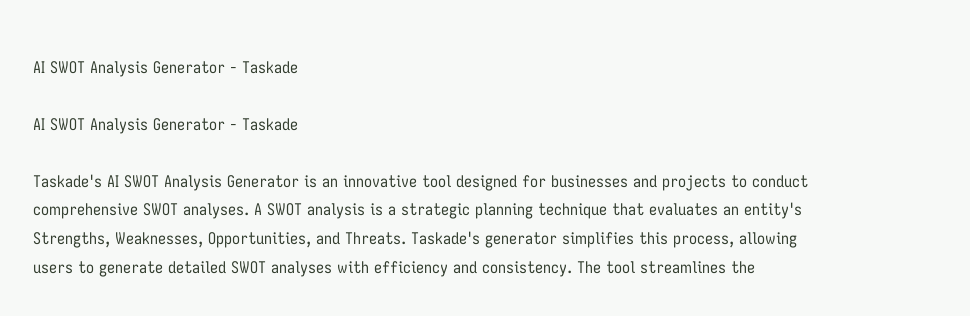AI SWOT Analysis Generator - Taskade

AI SWOT Analysis Generator - Taskade

Taskade's AI SWOT Analysis Generator is an innovative tool designed for businesses and projects to conduct comprehensive SWOT analyses. A SWOT analysis is a strategic planning technique that evaluates an entity's Strengths, Weaknesses, Opportunities, and Threats. Taskade's generator simplifies this process, allowing users to generate detailed SWOT analyses with efficiency and consistency. The tool streamlines the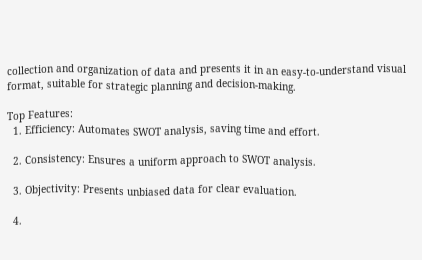collection and organization of data and presents it in an easy-to-understand visual format, suitable for strategic planning and decision-making.

Top Features:
  1. Efficiency: Automates SWOT analysis, saving time and effort.

  2. Consistency: Ensures a uniform approach to SWOT analysis.

  3. Objectivity: Presents unbiased data for clear evaluation.

  4.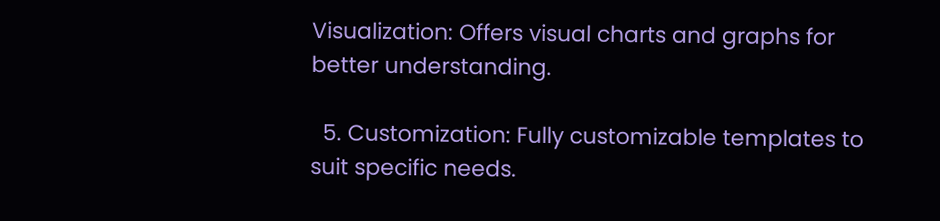Visualization: Offers visual charts and graphs for better understanding.

  5. Customization: Fully customizable templates to suit specific needs.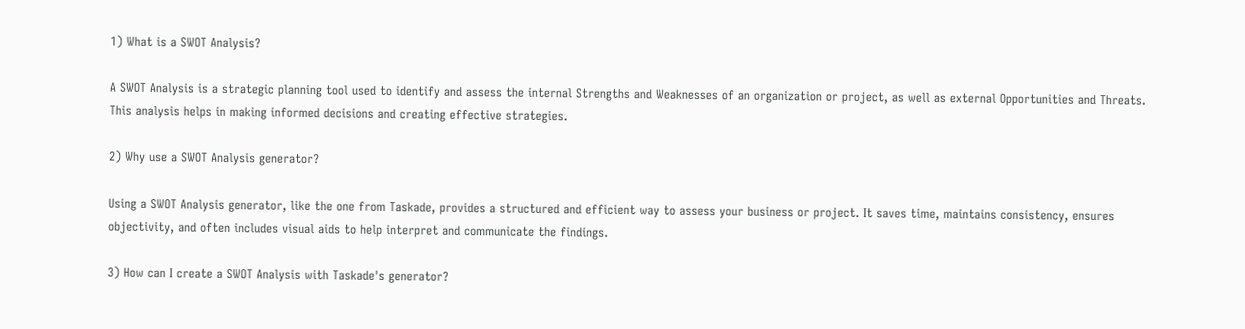1) What is a SWOT Analysis?

A SWOT Analysis is a strategic planning tool used to identify and assess the internal Strengths and Weaknesses of an organization or project, as well as external Opportunities and Threats. This analysis helps in making informed decisions and creating effective strategies.

2) Why use a SWOT Analysis generator?

Using a SWOT Analysis generator, like the one from Taskade, provides a structured and efficient way to assess your business or project. It saves time, maintains consistency, ensures objectivity, and often includes visual aids to help interpret and communicate the findings.

3) How can I create a SWOT Analysis with Taskade's generator?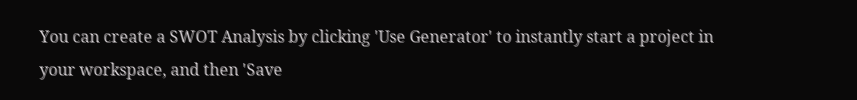You can create a SWOT Analysis by clicking 'Use Generator' to instantly start a project in your workspace, and then 'Save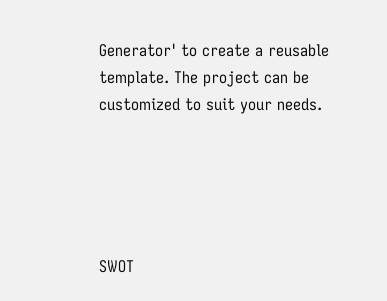Generator' to create a reusable template. The project can be customized to suit your needs.





SWOT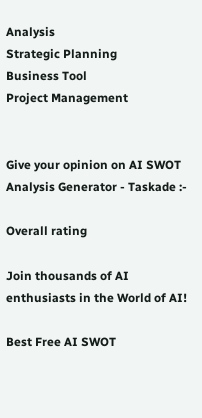Analysis
Strategic Planning
Business Tool
Project Management


Give your opinion on AI SWOT Analysis Generator - Taskade :-

Overall rating

Join thousands of AI enthusiasts in the World of AI!

Best Free AI SWOT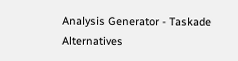Analysis Generator - Taskade Alternatives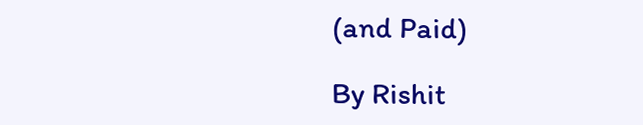(and Paid)

By Rishit